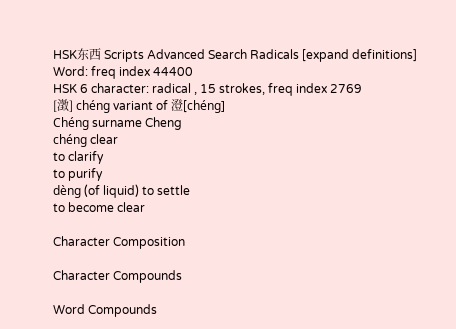HSK东西 Scripts Advanced Search Radicals [expand definitions]
Word: freq index 44400
HSK 6 character: radical , 15 strokes, freq index 2769
[澂] chéng variant of 澄[chéng]
Chéng surname Cheng
chéng clear
to clarify
to purify
dèng (of liquid) to settle
to become clear

Character Composition

Character Compounds

Word Compounds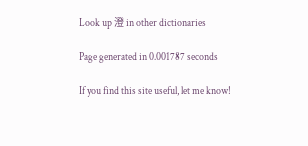Look up 澄 in other dictionaries

Page generated in 0.001787 seconds

If you find this site useful, let me know!